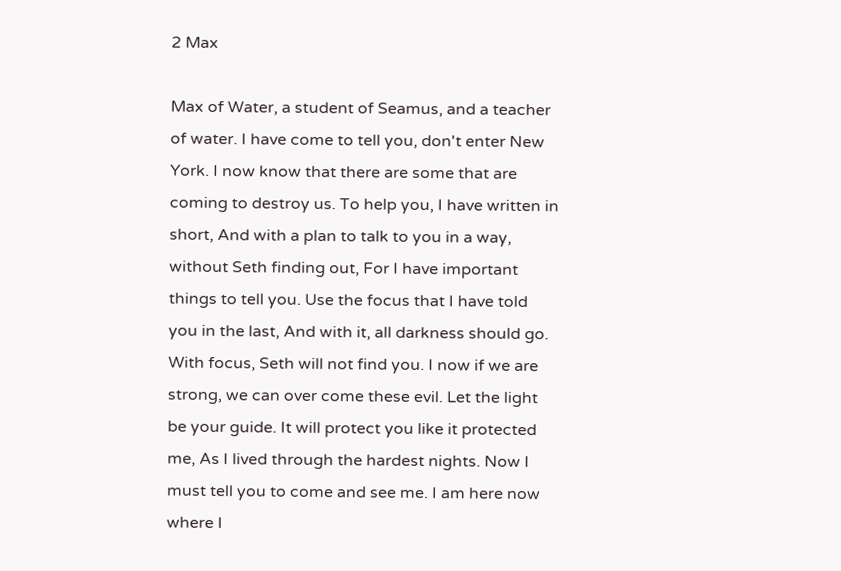2 Max

Max of Water, a student of Seamus, and a teacher of water. I have come to tell you, don't enter New York. I now know that there are some that are coming to destroy us. To help you, I have written in short, And with a plan to talk to you in a way, without Seth finding out, For I have important things to tell you. Use the focus that I have told you in the last, And with it, all darkness should go. With focus, Seth will not find you. I now if we are strong, we can over come these evil. Let the light be your guide. It will protect you like it protected me, As I lived through the hardest nights. Now I must tell you to come and see me. I am here now where I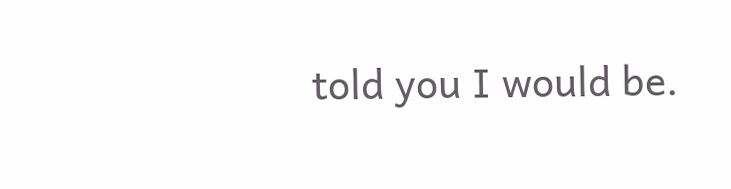told you I would be.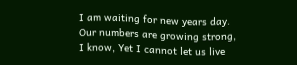I am waiting for new years day. Our numbers are growing strong, I know, Yet I cannot let us live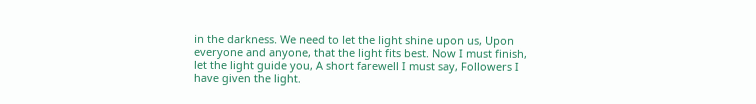in the darkness. We need to let the light shine upon us, Upon everyone and anyone, that the light fits best. Now I must finish, let the light guide you, A short farewell I must say, Followers I have given the light.